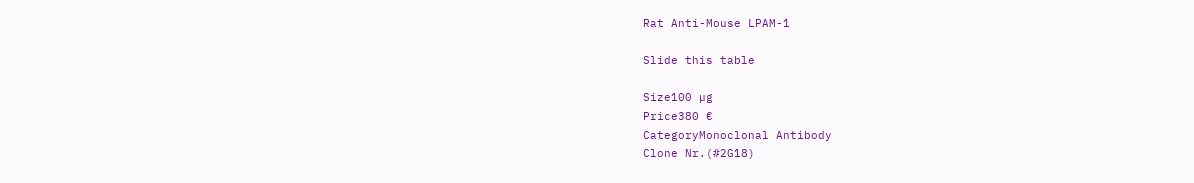Rat Anti-Mouse LPAM-1

Slide this table

Size100 µg
Price380 €
CategoryMonoclonal Antibody
Clone Nr.(#2G18)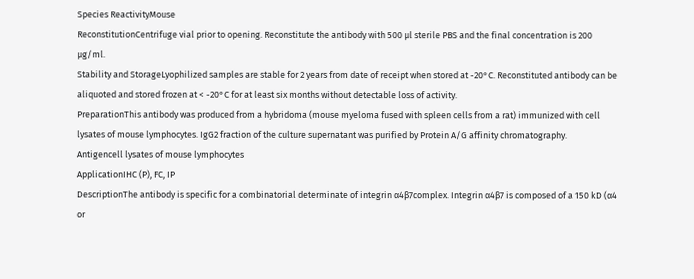Species ReactivityMouse
ReconstitutionCentrifuge vial prior to opening. Reconstitute the antibody with 500 µl sterile PBS and the final concentration is 200 µg/ml.
Stability and StorageLyophilized samples are stable for 2 years from date of receipt when stored at -20°C. Reconstituted antibody can be aliquoted and stored frozen at < -20°C for at least six months without detectable loss of activity.
PreparationThis antibody was produced from a hybridoma (mouse myeloma fused with spleen cells from a rat) immunized with cell lysates of mouse lymphocytes. IgG2 fraction of the culture supernatant was purified by Protein A/G affinity chromatography.
Antigencell lysates of mouse lymphocytes
ApplicationIHC (P), FC, IP
DescriptionThe antibody is specific for a combinatorial determinate of integrin α4β7complex. Integrin α4β7 is composed of a 150 kD (α4 or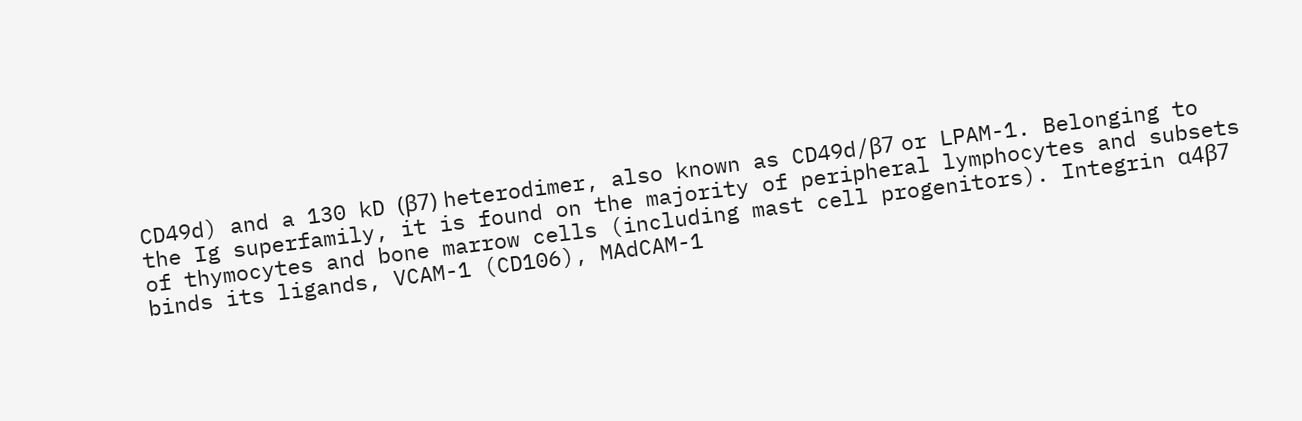CD49d) and a 130 kD (β7) heterodimer, also known as CD49d/β7 or LPAM-1. Belonging to the Ig superfamily, it is found on the majority of peripheral lymphocytes and subsets of thymocytes and bone marrow cells (including mast cell progenitors). Integrin α4β7 binds its ligands, VCAM-1 (CD106), MAdCAM-1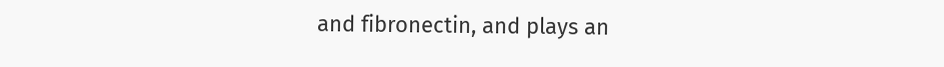and fibronectin, and plays an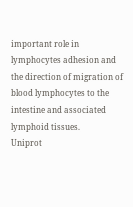important role in lymphocytes adhesion and the direction of migration of blood lymphocytes to the intestine and associated lymphoid tissues.
Uniprot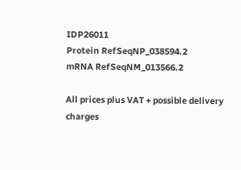IDP26011
Protein RefSeqNP_038594.2
mRNA RefSeqNM_013566.2

All prices plus VAT + possible delivery charges